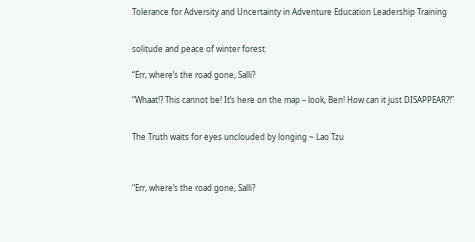Tolerance for Adversity and Uncertainty in Adventure Education Leadership Training


solitude and peace of winter forest

“Err, where’s the road gone, Salli?

“Whaat!? This cannot be! It’s here on the map – look, Ben! How can it just DISAPPEAR?!”


The Truth waits for eyes unclouded by longing ~ Lao Tzu



“Err, where’s the road gone, Salli?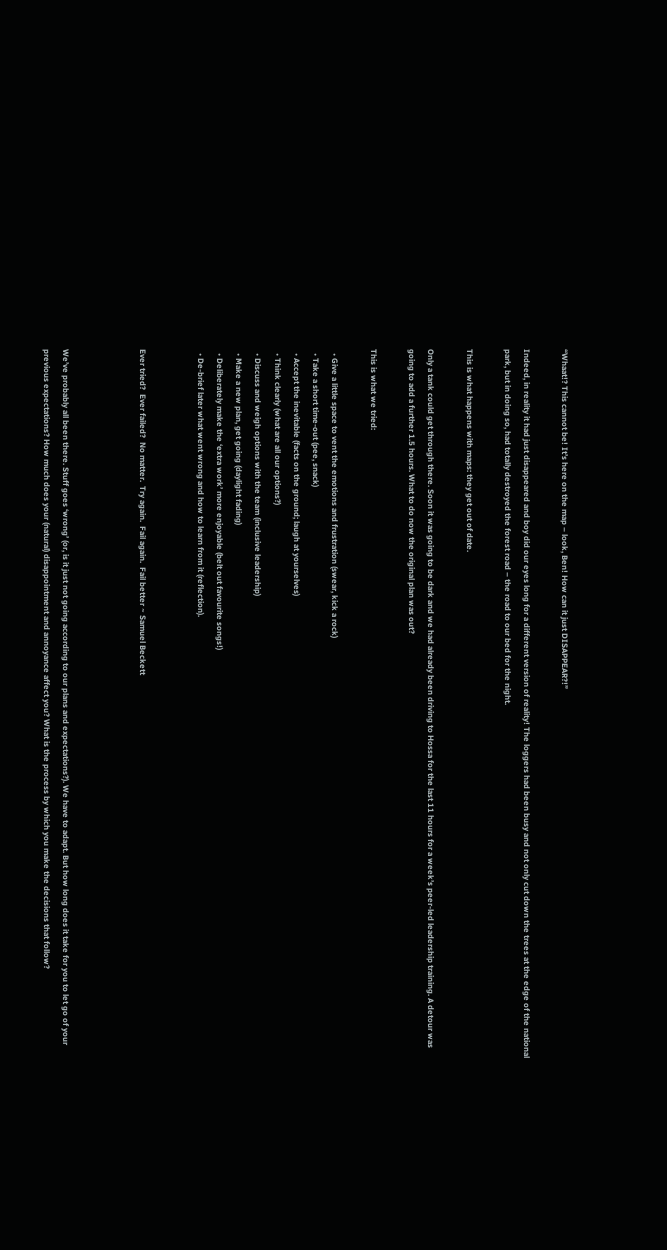“Whaat!? This cannot be! It’s here on the map – look, Ben! How can it just DISAPPEAR?!”

Indeed, in reality it had just disappeared and boy did our eyes long for a different version of reality! The loggers had been busy and not only cut down the trees at the edge of the national park, but in doing so, had totally destroyed the forest road – the road to our bed for the night.

This is what happens with maps: they get out of date.

Only a tank could get through there. Soon it was going to be dark and we had already been driving to Hossa for the last 11 hours for a week’s peer-led leadership training. A detour was going to add a further 1.5 hours. What to do now the original plan was out?

This is what we tried:

  • Give a little space to vent the emotions and frustration (swear, kick a rock)
  • Take a short time-out (pee, snack)
  • Accept the inevitable (facts on the ground; laugh at yourselves)
  • Think clearly (what are all our options?)
  • Discuss and weigh options with the team (inclusive leadership)
  • Make a new plan, get going (daylight fading)
  • Deliberately make the ‘extra work’ more enjoyable (belt out favourite songs!)
  • De-brief later what went wrong and how to learn from it (reflection).


Ever tried?  Ever failed?  No matter.  Try again.  Fail again.  Fail better ~ Samuel Beckett



We’ve probably all been there. Stuff goes ‘wrong’ (or, is it just not going according to our plans and expectations?). We have to adapt. But how long does it take for you to let go of your previous expectations? How much does your (natural) disappointment and annoyance affect you? What is the process by which you make the decisions that follow?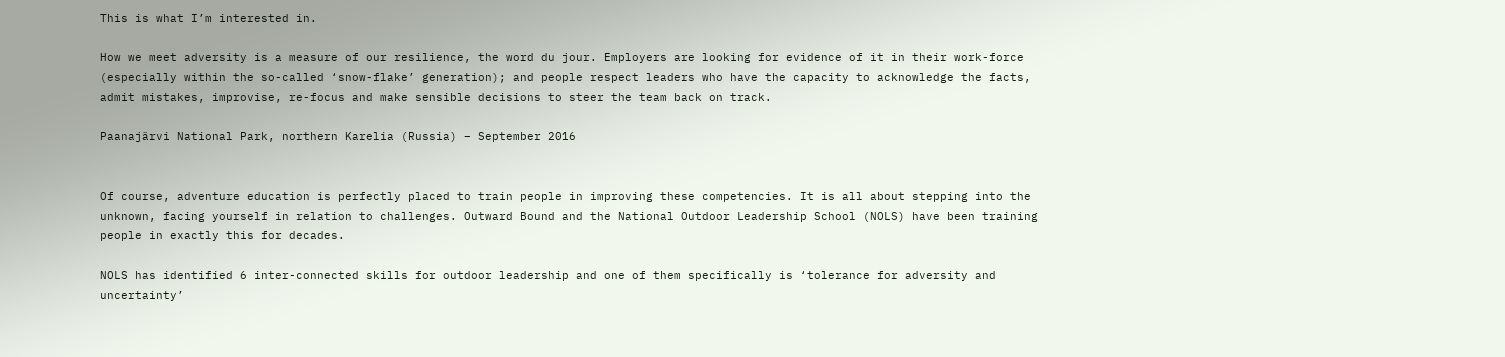This is what I’m interested in.

How we meet adversity is a measure of our resilience, the word du jour. Employers are looking for evidence of it in their work-force (especially within the so-called ‘snow-flake’ generation); and people respect leaders who have the capacity to acknowledge the facts, admit mistakes, improvise, re-focus and make sensible decisions to steer the team back on track.

Paanajärvi National Park, northern Karelia (Russia) – September 2016


Of course, adventure education is perfectly placed to train people in improving these competencies. It is all about stepping into the unknown, facing yourself in relation to challenges. Outward Bound and the National Outdoor Leadership School (NOLS) have been training people in exactly this for decades.

NOLS has identified 6 inter-connected skills for outdoor leadership and one of them specifically is ‘tolerance for adversity and uncertainty’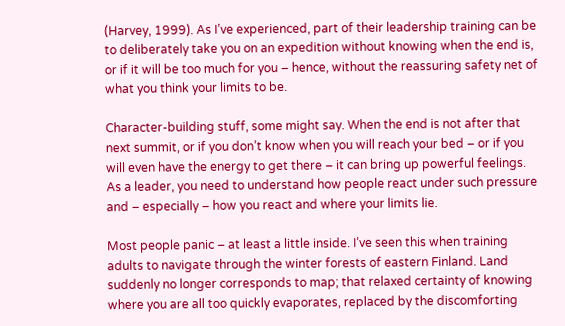(Harvey, 1999). As I’ve experienced, part of their leadership training can be to deliberately take you on an expedition without knowing when the end is, or if it will be too much for you – hence, without the reassuring safety net of what you think your limits to be.

Character-building stuff, some might say. When the end is not after that next summit, or if you don’t know when you will reach your bed – or if you will even have the energy to get there – it can bring up powerful feelings. As a leader, you need to understand how people react under such pressure and – especially – how you react and where your limits lie.

Most people panic – at least a little inside. I’ve seen this when training adults to navigate through the winter forests of eastern Finland. Land suddenly no longer corresponds to map; that relaxed certainty of knowing where you are all too quickly evaporates, replaced by the discomforting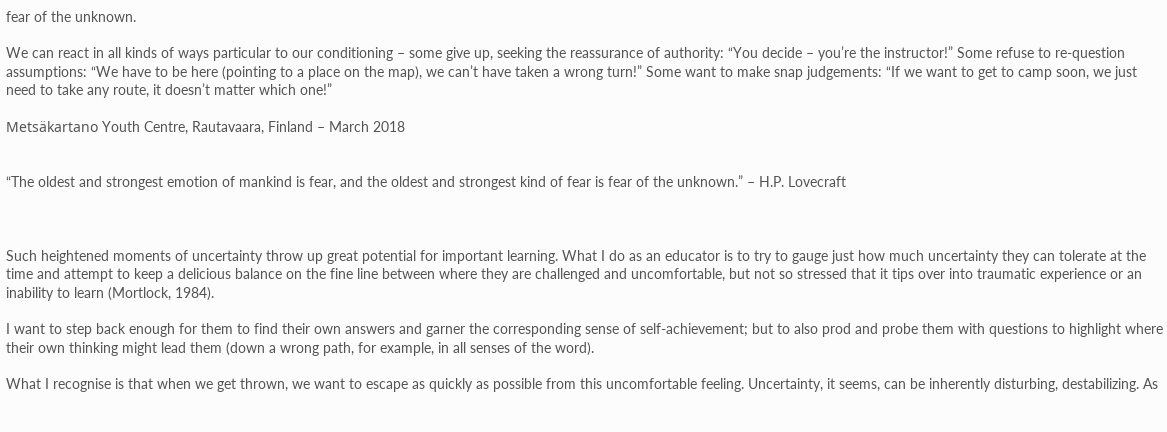fear of the unknown.

We can react in all kinds of ways particular to our conditioning – some give up, seeking the reassurance of authority: “You decide – you’re the instructor!” Some refuse to re-question assumptions: “We have to be here (pointing to a place on the map), we can’t have taken a wrong turn!” Some want to make snap judgements: “If we want to get to camp soon, we just need to take any route, it doesn’t matter which one!”

Metsäkartano Youth Centre, Rautavaara, Finland – March 2018


“The oldest and strongest emotion of mankind is fear, and the oldest and strongest kind of fear is fear of the unknown.” – H.P. Lovecraft



Such heightened moments of uncertainty throw up great potential for important learning. What I do as an educator is to try to gauge just how much uncertainty they can tolerate at the time and attempt to keep a delicious balance on the fine line between where they are challenged and uncomfortable, but not so stressed that it tips over into traumatic experience or an inability to learn (Mortlock, 1984).

I want to step back enough for them to find their own answers and garner the corresponding sense of self-achievement; but to also prod and probe them with questions to highlight where their own thinking might lead them (down a wrong path, for example, in all senses of the word).

What I recognise is that when we get thrown, we want to escape as quickly as possible from this uncomfortable feeling. Uncertainty, it seems, can be inherently disturbing, destabilizing. As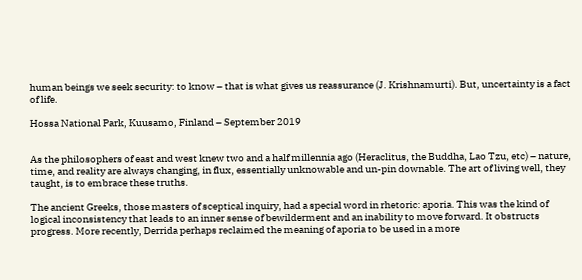human beings we seek security: to know – that is what gives us reassurance (J. Krishnamurti). But, uncertainty is a fact of life.

Hossa National Park, Kuusamo, Finland – September 2019


As the philosophers of east and west knew two and a half millennia ago (Heraclitus, the Buddha, Lao Tzu, etc) – nature, time, and reality are always changing, in flux, essentially unknowable and un-pin downable. The art of living well, they taught, is to embrace these truths.

The ancient Greeks, those masters of sceptical inquiry, had a special word in rhetoric: aporia. This was the kind of logical inconsistency that leads to an inner sense of bewilderment and an inability to move forward. It obstructs progress. More recently, Derrida perhaps reclaimed the meaning of aporia to be used in a more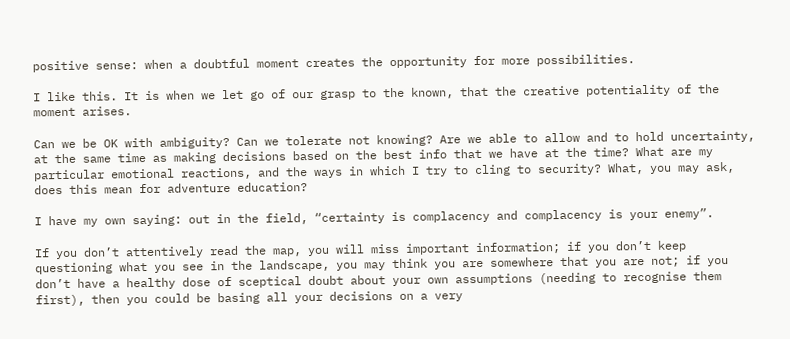positive sense: when a doubtful moment creates the opportunity for more possibilities.

I like this. It is when we let go of our grasp to the known, that the creative potentiality of the moment arises.

Can we be OK with ambiguity? Can we tolerate not knowing? Are we able to allow and to hold uncertainty, at the same time as making decisions based on the best info that we have at the time? What are my particular emotional reactions, and the ways in which I try to cling to security? What, you may ask, does this mean for adventure education?

I have my own saying: out in the field, “certainty is complacency and complacency is your enemy”.

If you don’t attentively read the map, you will miss important information; if you don’t keep questioning what you see in the landscape, you may think you are somewhere that you are not; if you don’t have a healthy dose of sceptical doubt about your own assumptions (needing to recognise them first), then you could be basing all your decisions on a very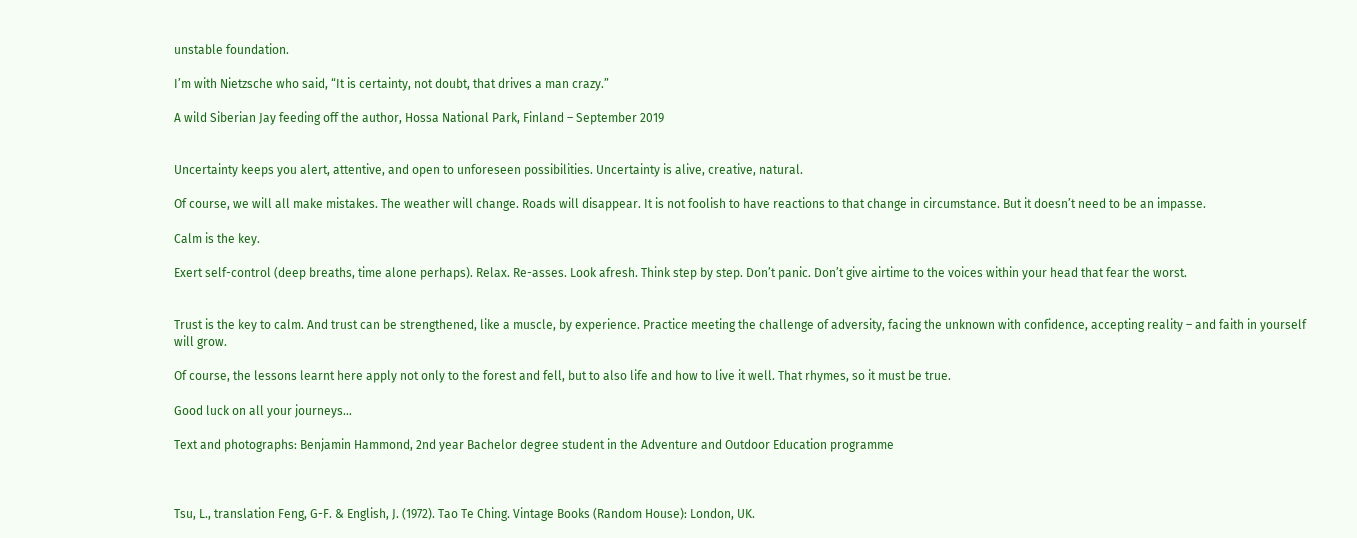unstable foundation.

I’m with Nietzsche who said, “It is certainty, not doubt, that drives a man crazy.”

A wild Siberian Jay feeding off the author, Hossa National Park, Finland – September 2019


Uncertainty keeps you alert, attentive, and open to unforeseen possibilities. Uncertainty is alive, creative, natural.

Of course, we will all make mistakes. The weather will change. Roads will disappear. It is not foolish to have reactions to that change in circumstance. But it doesn’t need to be an impasse.

Calm is the key.

Exert self-control (deep breaths, time alone perhaps). Relax. Re-asses. Look afresh. Think step by step. Don’t panic. Don’t give airtime to the voices within your head that fear the worst.


Trust is the key to calm. And trust can be strengthened, like a muscle, by experience. Practice meeting the challenge of adversity, facing the unknown with confidence, accepting reality – and faith in yourself will grow.

Of course, the lessons learnt here apply not only to the forest and fell, but to also life and how to live it well. That rhymes, so it must be true.

Good luck on all your journeys…

Text and photographs: Benjamin Hammond, 2nd year Bachelor degree student in the Adventure and Outdoor Education programme



Tsu, L., translation Feng, G-F. & English, J. (1972). Tao Te Ching. Vintage Books (Random House): London, UK.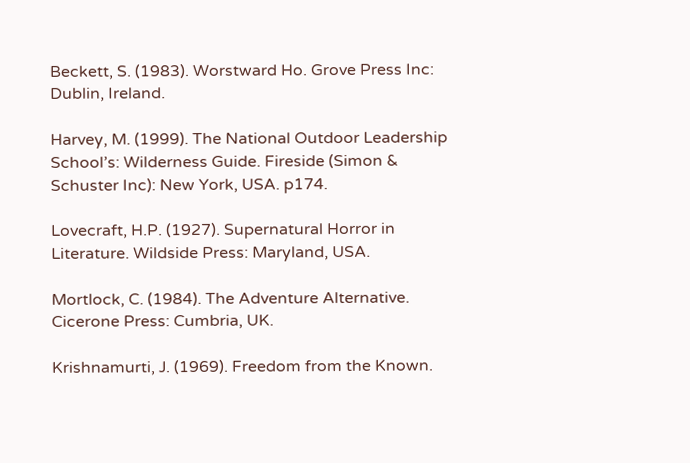Beckett, S. (1983). Worstward Ho. Grove Press Inc: Dublin, Ireland.

Harvey, M. (1999). The National Outdoor Leadership School’s: Wilderness Guide. Fireside (Simon & Schuster Inc): New York, USA. p174.

Lovecraft, H.P. (1927). Supernatural Horror in Literature. Wildside Press: Maryland, USA.

Mortlock, C. (1984). The Adventure Alternative. Cicerone Press: Cumbria, UK.

Krishnamurti, J. (1969). Freedom from the Known.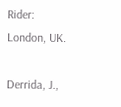Rider: London, UK.

Derrida, J.,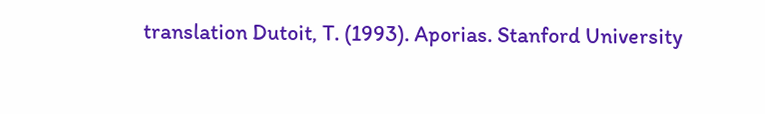translation Dutoit, T. (1993). Aporias. Stanford University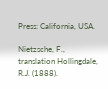Press: California, USA.

Nietzsche, F., translation Hollingdale, R.J. (1888).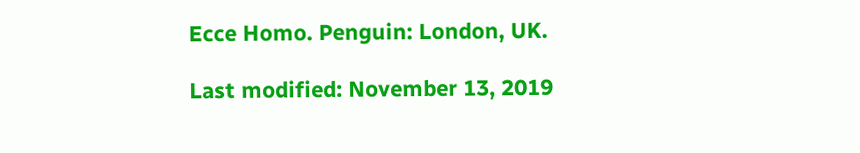Ecce Homo. Penguin: London, UK.

Last modified: November 13, 2019